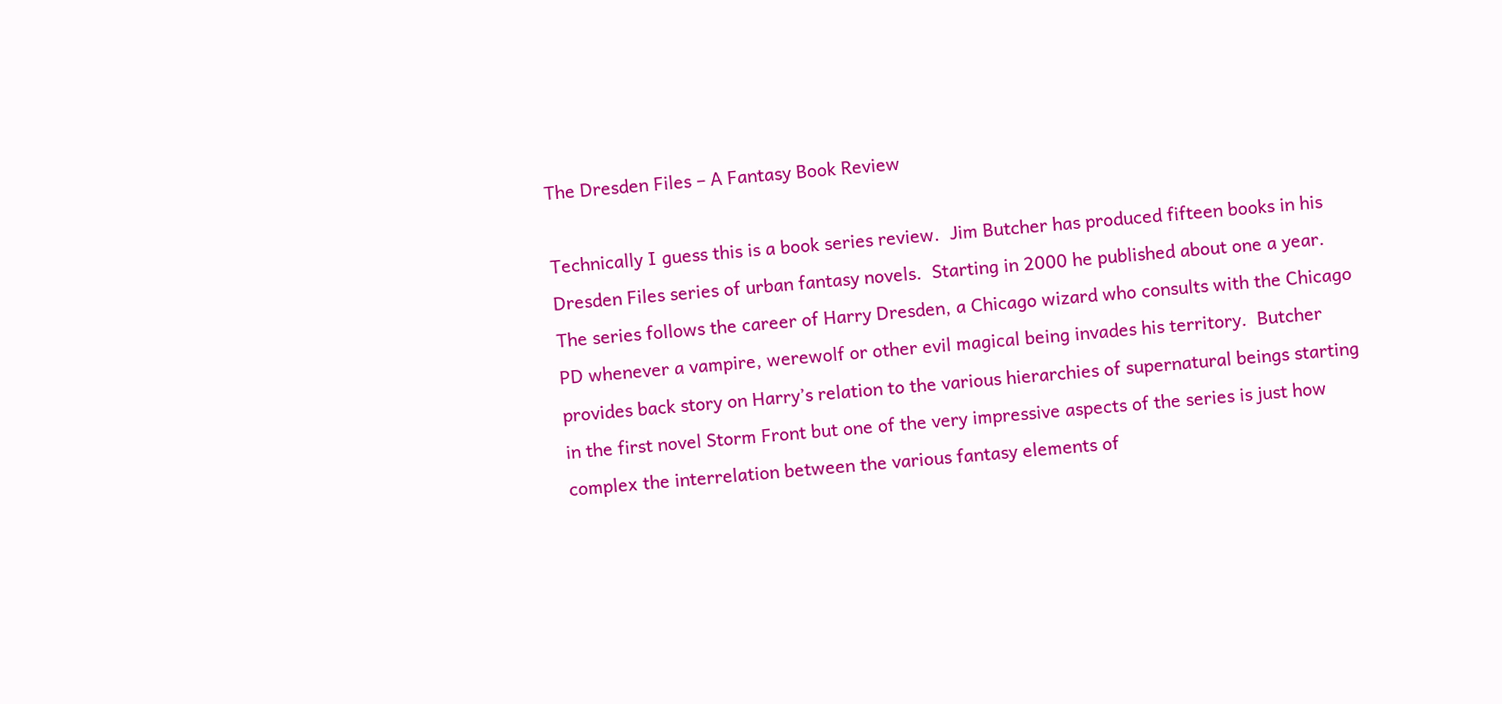The Dresden Files – A Fantasy Book Review

Technically I guess this is a book series review.  Jim Butcher has produced fifteen books in his Dresden Files series of urban fantasy novels.  Starting in 2000 he published about one a year.  The series follows the career of Harry Dresden, a Chicago wizard who consults with the Chicago PD whenever a vampire, werewolf or other evil magical being invades his territory.  Butcher provides back story on Harry’s relation to the various hierarchies of supernatural beings starting in the first novel Storm Front but one of the very impressive aspects of the series is just how complex the interrelation between the various fantasy elements of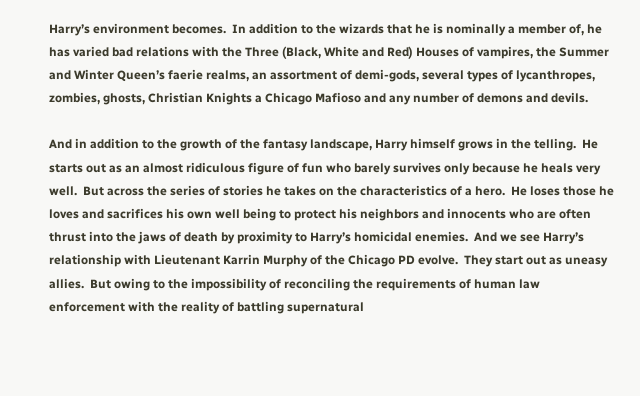Harry’s environment becomes.  In addition to the wizards that he is nominally a member of, he has varied bad relations with the Three (Black, White and Red) Houses of vampires, the Summer and Winter Queen’s faerie realms, an assortment of demi-gods, several types of lycanthropes, zombies, ghosts, Christian Knights a Chicago Mafioso and any number of demons and devils.

And in addition to the growth of the fantasy landscape, Harry himself grows in the telling.  He starts out as an almost ridiculous figure of fun who barely survives only because he heals very well.  But across the series of stories he takes on the characteristics of a hero.  He loses those he loves and sacrifices his own well being to protect his neighbors and innocents who are often thrust into the jaws of death by proximity to Harry’s homicidal enemies.  And we see Harry’s relationship with Lieutenant Karrin Murphy of the Chicago PD evolve.  They start out as uneasy allies.  But owing to the impossibility of reconciling the requirements of human law enforcement with the reality of battling supernatural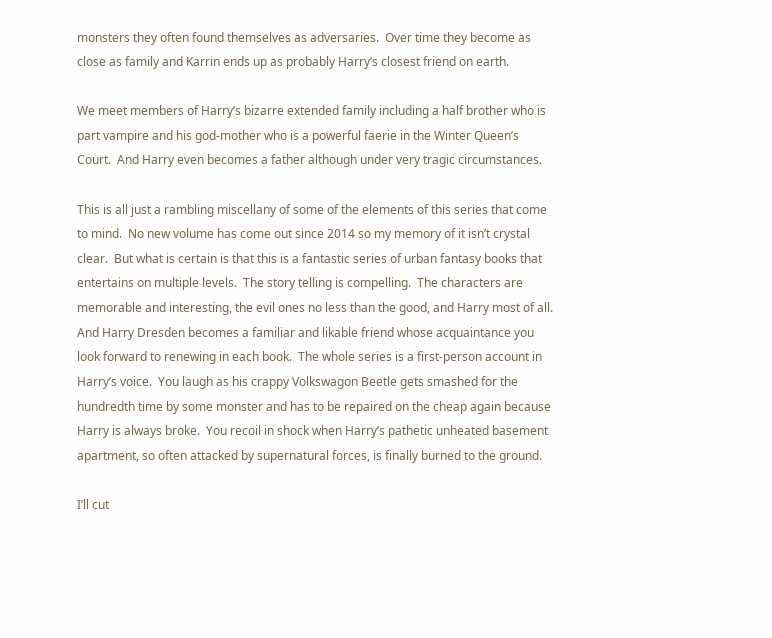monsters they often found themselves as adversaries.  Over time they become as close as family and Karrin ends up as probably Harry’s closest friend on earth.

We meet members of Harry’s bizarre extended family including a half brother who is part vampire and his god-mother who is a powerful faerie in the Winter Queen’s Court.  And Harry even becomes a father although under very tragic circumstances.

This is all just a rambling miscellany of some of the elements of this series that come to mind.  No new volume has come out since 2014 so my memory of it isn’t crystal clear.  But what is certain is that this is a fantastic series of urban fantasy books that entertains on multiple levels.  The story telling is compelling.  The characters are memorable and interesting, the evil ones no less than the good, and Harry most of all.  And Harry Dresden becomes a familiar and likable friend whose acquaintance you look forward to renewing in each book.  The whole series is a first-person account in Harry’s voice.  You laugh as his crappy Volkswagon Beetle gets smashed for the hundredth time by some monster and has to be repaired on the cheap again because Harry is always broke.  You recoil in shock when Harry’s pathetic unheated basement apartment, so often attacked by supernatural forces, is finally burned to the ground.

I’ll cut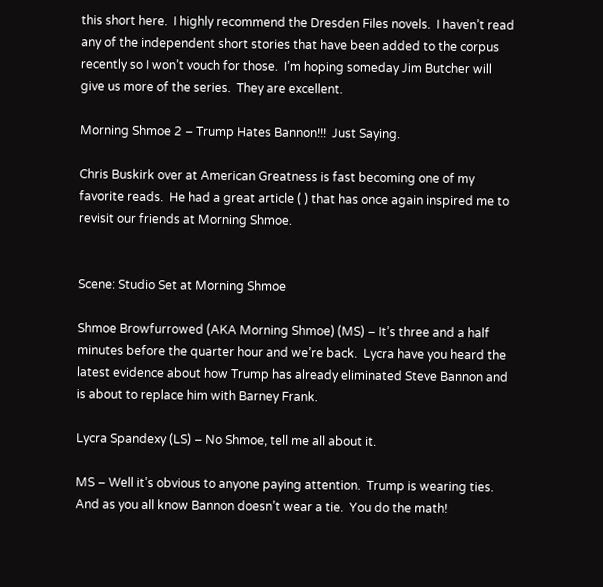this short here.  I highly recommend the Dresden Files novels.  I haven’t read any of the independent short stories that have been added to the corpus recently so I won’t vouch for those.  I’m hoping someday Jim Butcher will give us more of the series.  They are excellent.

Morning Shmoe 2 – Trump Hates Bannon!!!  Just Saying.

Chris Buskirk over at American Greatness is fast becoming one of my favorite reads.  He had a great article ( ) that has once again inspired me to revisit our friends at Morning Shmoe.


Scene: Studio Set at Morning Shmoe

Shmoe Browfurrowed (AKA Morning Shmoe) (MS) – It’s three and a half minutes before the quarter hour and we’re back.  Lycra have you heard the latest evidence about how Trump has already eliminated Steve Bannon and is about to replace him with Barney Frank.

Lycra Spandexy (LS) – No Shmoe, tell me all about it.

MS – Well it’s obvious to anyone paying attention.  Trump is wearing ties.  And as you all know Bannon doesn’t wear a tie.  You do the math!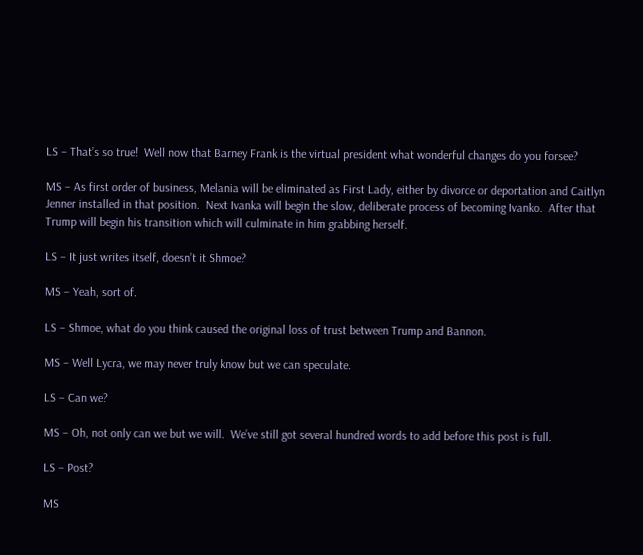LS – That’s so true!  Well now that Barney Frank is the virtual president what wonderful changes do you forsee?

MS – As first order of business, Melania will be eliminated as First Lady, either by divorce or deportation and Caitlyn Jenner installed in that position.  Next Ivanka will begin the slow, deliberate process of becoming Ivanko.  After that Trump will begin his transition which will culminate in him grabbing herself.

LS – It just writes itself, doesn’t it Shmoe?

MS – Yeah, sort of.

LS – Shmoe, what do you think caused the original loss of trust between Trump and Bannon.

MS – Well Lycra, we may never truly know but we can speculate.

LS – Can we?

MS – Oh, not only can we but we will.  We’ve still got several hundred words to add before this post is full.

LS – Post?

MS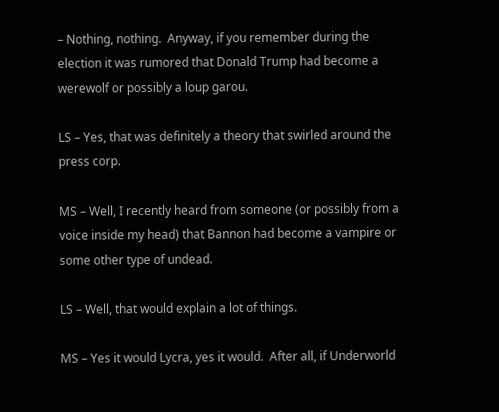– Nothing, nothing.  Anyway, if you remember during the election it was rumored that Donald Trump had become a werewolf or possibly a loup garou.

LS – Yes, that was definitely a theory that swirled around the press corp.

MS – Well, I recently heard from someone (or possibly from a voice inside my head) that Bannon had become a vampire or some other type of undead.

LS – Well, that would explain a lot of things.

MS – Yes it would Lycra, yes it would.  After all, if Underworld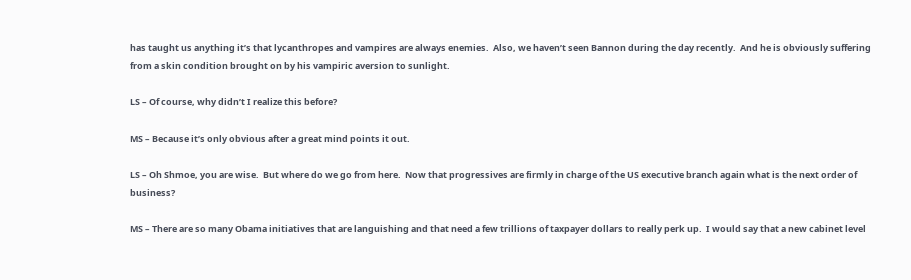has taught us anything it’s that lycanthropes and vampires are always enemies.  Also, we haven’t seen Bannon during the day recently.  And he is obviously suffering from a skin condition brought on by his vampiric aversion to sunlight.

LS – Of course, why didn’t I realize this before?

MS – Because it’s only obvious after a great mind points it out.

LS – Oh Shmoe, you are wise.  But where do we go from here.  Now that progressives are firmly in charge of the US executive branch again what is the next order of business?

MS – There are so many Obama initiatives that are languishing and that need a few trillions of taxpayer dollars to really perk up.  I would say that a new cabinet level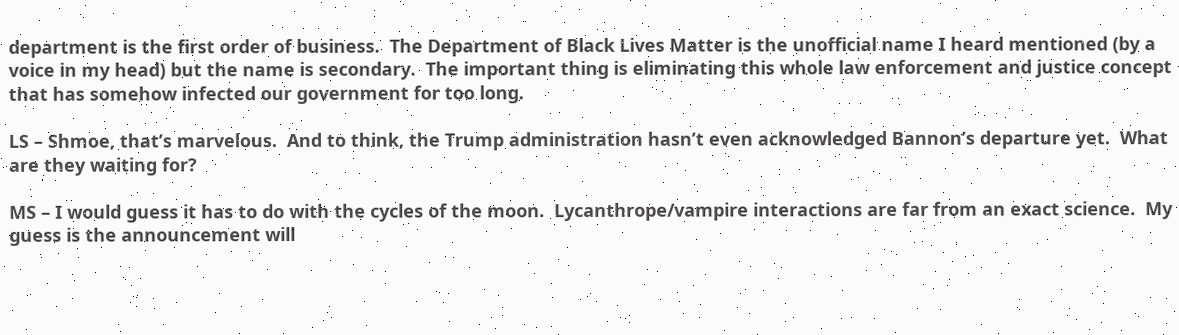department is the first order of business.  The Department of Black Lives Matter is the unofficial name I heard mentioned (by a voice in my head) but the name is secondary.  The important thing is eliminating this whole law enforcement and justice concept that has somehow infected our government for too long.

LS – Shmoe, that’s marvelous.  And to think, the Trump administration hasn’t even acknowledged Bannon’s departure yet.  What are they waiting for?

MS – I would guess it has to do with the cycles of the moon.  Lycanthrope/vampire interactions are far from an exact science.  My guess is the announcement will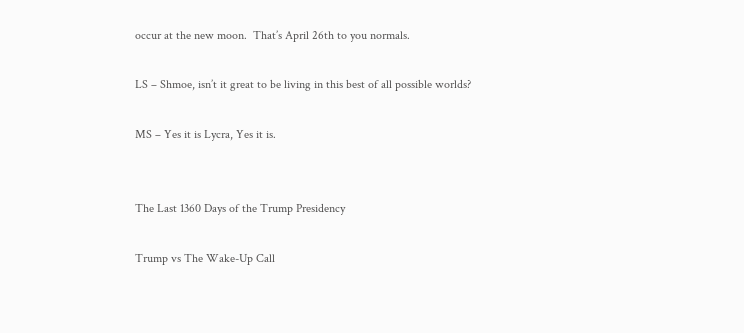occur at the new moon.  That’s April 26th to you normals.

LS – Shmoe, isn’t it great to be living in this best of all possible worlds?

MS – Yes it is Lycra, Yes it is.


The Last 1360 Days of the Trump Presidency

Trump vs The Wake-Up Call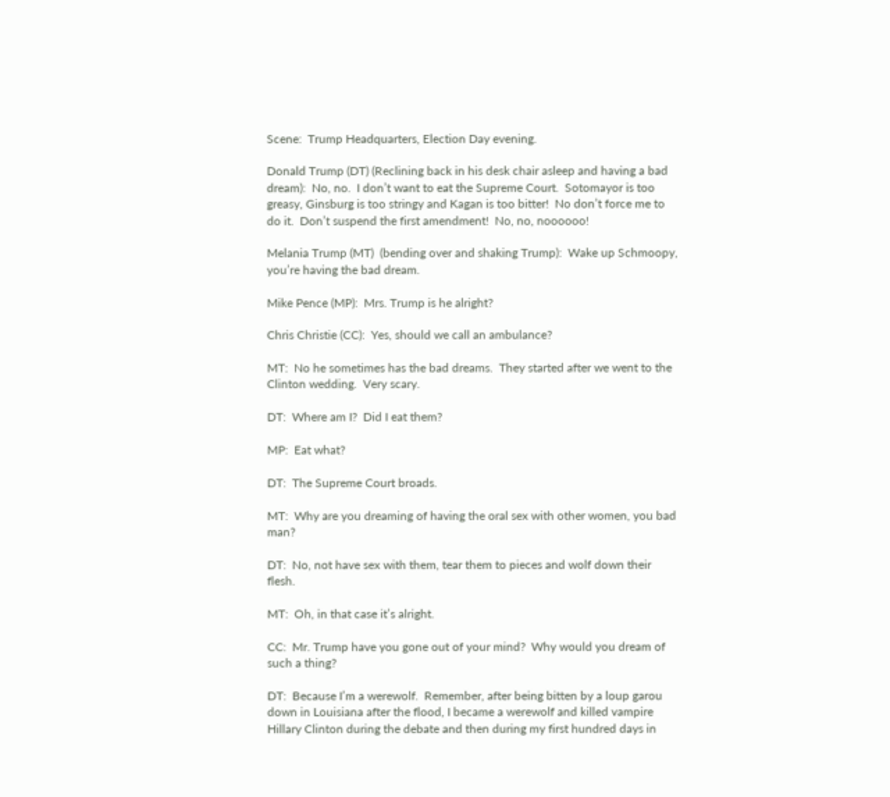Scene:  Trump Headquarters, Election Day evening.

Donald Trump (DT) (Reclining back in his desk chair asleep and having a bad dream):  No, no.  I don’t want to eat the Supreme Court.  Sotomayor is too greasy, Ginsburg is too stringy and Kagan is too bitter!  No don’t force me to do it.  Don’t suspend the first amendment!  No, no, noooooo!

Melania Trump (MT)  (bending over and shaking Trump):  Wake up Schmoopy, you’re having the bad dream.

Mike Pence (MP):  Mrs. Trump is he alright?

Chris Christie (CC):  Yes, should we call an ambulance?

MT:  No he sometimes has the bad dreams.  They started after we went to the Clinton wedding.  Very scary.

DT:  Where am I?  Did I eat them?

MP:  Eat what?

DT:  The Supreme Court broads.

MT:  Why are you dreaming of having the oral sex with other women, you bad man?

DT:  No, not have sex with them, tear them to pieces and wolf down their flesh.

MT:  Oh, in that case it’s alright.

CC:  Mr. Trump have you gone out of your mind?  Why would you dream of such a thing?

DT:  Because I’m a werewolf.  Remember, after being bitten by a loup garou down in Louisiana after the flood, I became a werewolf and killed vampire Hillary Clinton during the debate and then during my first hundred days in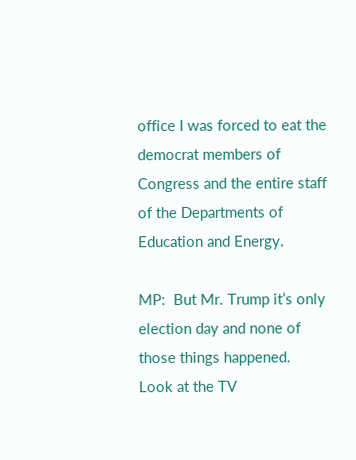office I was forced to eat the democrat members of Congress and the entire staff of the Departments of Education and Energy.

MP:  But Mr. Trump it’s only election day and none of those things happened.  Look at the TV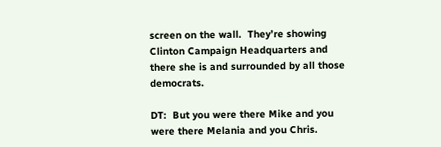screen on the wall.  They’re showing Clinton Campaign Headquarters and there she is and surrounded by all those democrats.

DT:  But you were there Mike and you were there Melania and you Chris.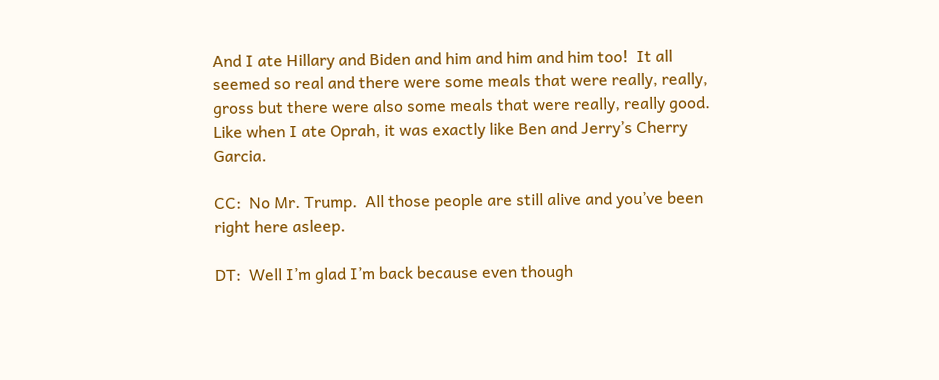And I ate Hillary and Biden and him and him and him too!  It all seemed so real and there were some meals that were really, really, gross but there were also some meals that were really, really good.  Like when I ate Oprah, it was exactly like Ben and Jerry’s Cherry Garcia.

CC:  No Mr. Trump.  All those people are still alive and you’ve been right here asleep.

DT:  Well I’m glad I’m back because even though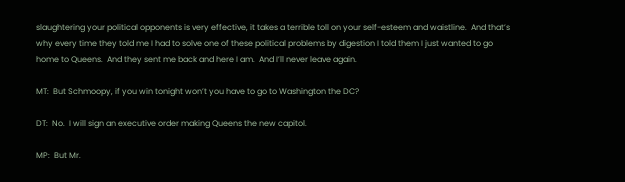slaughtering your political opponents is very effective, it takes a terrible toll on your self-esteem and waistline.  And that’s why every time they told me I had to solve one of these political problems by digestion I told them I just wanted to go home to Queens.  And they sent me back and here I am.  And I’ll never leave again.

MT:  But Schmoopy, if you win tonight won’t you have to go to Washington the DC?

DT:  No.  I will sign an executive order making Queens the new capitol.

MP:  But Mr.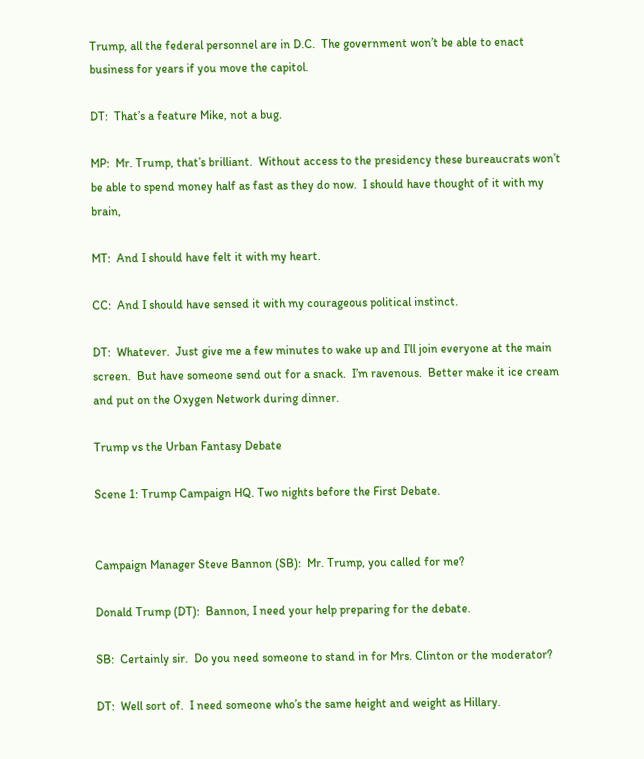Trump, all the federal personnel are in D.C.  The government won’t be able to enact business for years if you move the capitol.

DT:  That’s a feature Mike, not a bug.

MP:  Mr. Trump, that’s brilliant.  Without access to the presidency these bureaucrats won’t be able to spend money half as fast as they do now.  I should have thought of it with my brain,

MT:  And I should have felt it with my heart.

CC:  And I should have sensed it with my courageous political instinct.

DT:  Whatever.  Just give me a few minutes to wake up and I’ll join everyone at the main screen.  But have someone send out for a snack.  I’m ravenous.  Better make it ice cream and put on the Oxygen Network during dinner.

Trump vs the Urban Fantasy Debate

Scene 1: Trump Campaign HQ. Two nights before the First Debate.


Campaign Manager Steve Bannon (SB):  Mr. Trump, you called for me?

Donald Trump (DT):  Bannon, I need your help preparing for the debate.

SB:  Certainly sir.  Do you need someone to stand in for Mrs. Clinton or the moderator?

DT:  Well sort of.  I need someone who’s the same height and weight as Hillary.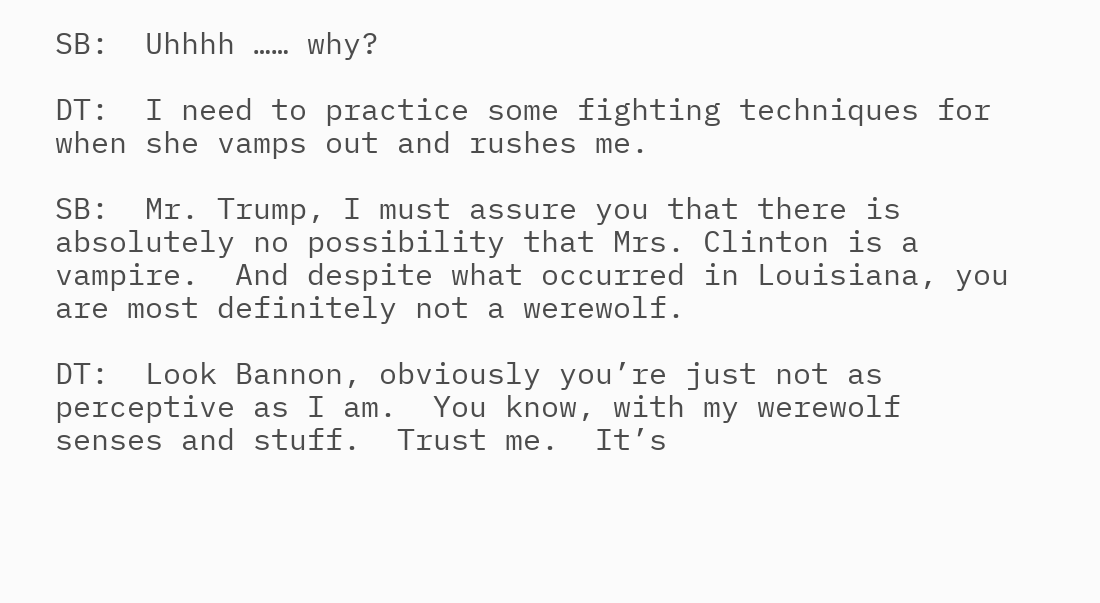SB:  Uhhhh …… why?

DT:  I need to practice some fighting techniques for when she vamps out and rushes me.

SB:  Mr. Trump, I must assure you that there is absolutely no possibility that Mrs. Clinton is a vampire.  And despite what occurred in Louisiana, you are most definitely not a werewolf.

DT:  Look Bannon, obviously you’re just not as perceptive as I am.  You know, with my werewolf senses and stuff.  Trust me.  It’s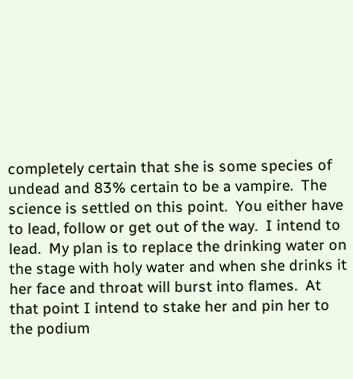completely certain that she is some species of undead and 83% certain to be a vampire.  The science is settled on this point.  You either have to lead, follow or get out of the way.  I intend to lead.  My plan is to replace the drinking water on the stage with holy water and when she drinks it her face and throat will burst into flames.  At that point I intend to stake her and pin her to the podium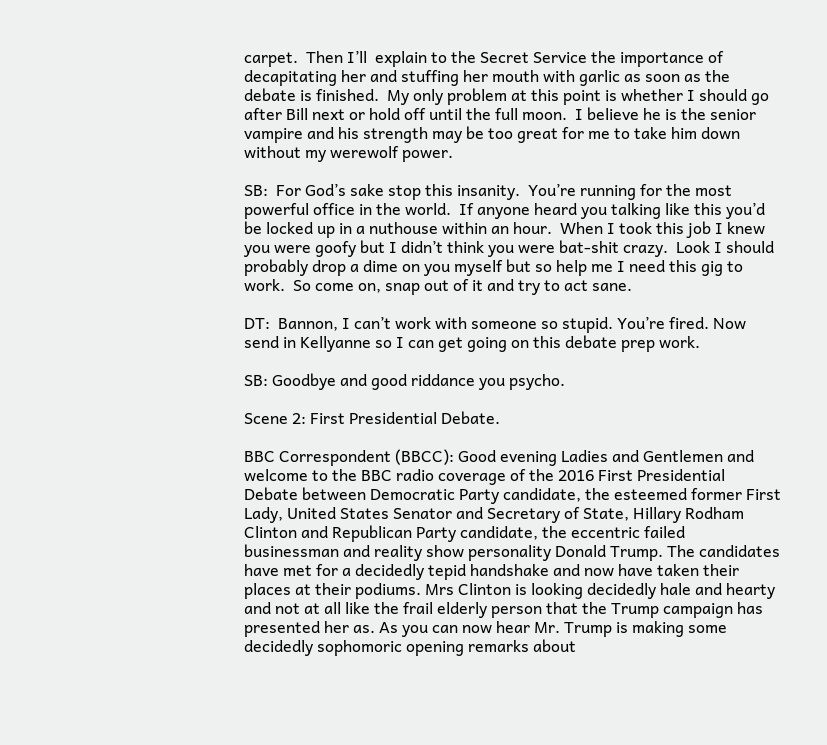carpet.  Then I’ll  explain to the Secret Service the importance of decapitating her and stuffing her mouth with garlic as soon as the debate is finished.  My only problem at this point is whether I should go after Bill next or hold off until the full moon.  I believe he is the senior vampire and his strength may be too great for me to take him down without my werewolf power.

SB:  For God’s sake stop this insanity.  You’re running for the most powerful office in the world.  If anyone heard you talking like this you’d be locked up in a nuthouse within an hour.  When I took this job I knew you were goofy but I didn’t think you were bat-shit crazy.  Look I should probably drop a dime on you myself but so help me I need this gig to work.  So come on, snap out of it and try to act sane.

DT:  Bannon, I can’t work with someone so stupid. You’re fired. Now send in Kellyanne so I can get going on this debate prep work.

SB: Goodbye and good riddance you psycho.

Scene 2: First Presidential Debate.

BBC Correspondent (BBCC): Good evening Ladies and Gentlemen and welcome to the BBC radio coverage of the 2016 First Presidential Debate between Democratic Party candidate, the esteemed former First Lady, United States Senator and Secretary of State, Hillary Rodham Clinton and Republican Party candidate, the eccentric failed businessman and reality show personality Donald Trump. The candidates have met for a decidedly tepid handshake and now have taken their places at their podiums. Mrs Clinton is looking decidedly hale and hearty and not at all like the frail elderly person that the Trump campaign has presented her as. As you can now hear Mr. Trump is making some decidedly sophomoric opening remarks about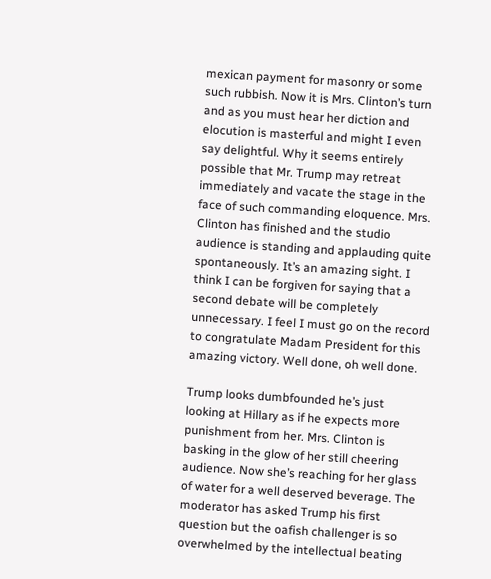mexican payment for masonry or some such rubbish. Now it is Mrs. Clinton’s turn and as you must hear her diction and elocution is masterful and might I even say delightful. Why it seems entirely possible that Mr. Trump may retreat immediately and vacate the stage in the face of such commanding eloquence. Mrs. Clinton has finished and the studio audience is standing and applauding quite spontaneously. It’s an amazing sight. I think I can be forgiven for saying that a second debate will be completely unnecessary. I feel I must go on the record to congratulate Madam President for this amazing victory. Well done, oh well done.

Trump looks dumbfounded he’s just looking at Hillary as if he expects more punishment from her. Mrs. Clinton is basking in the glow of her still cheering audience. Now she’s reaching for her glass of water for a well deserved beverage. The moderator has asked Trump his first question but the oafish challenger is so overwhelmed by the intellectual beating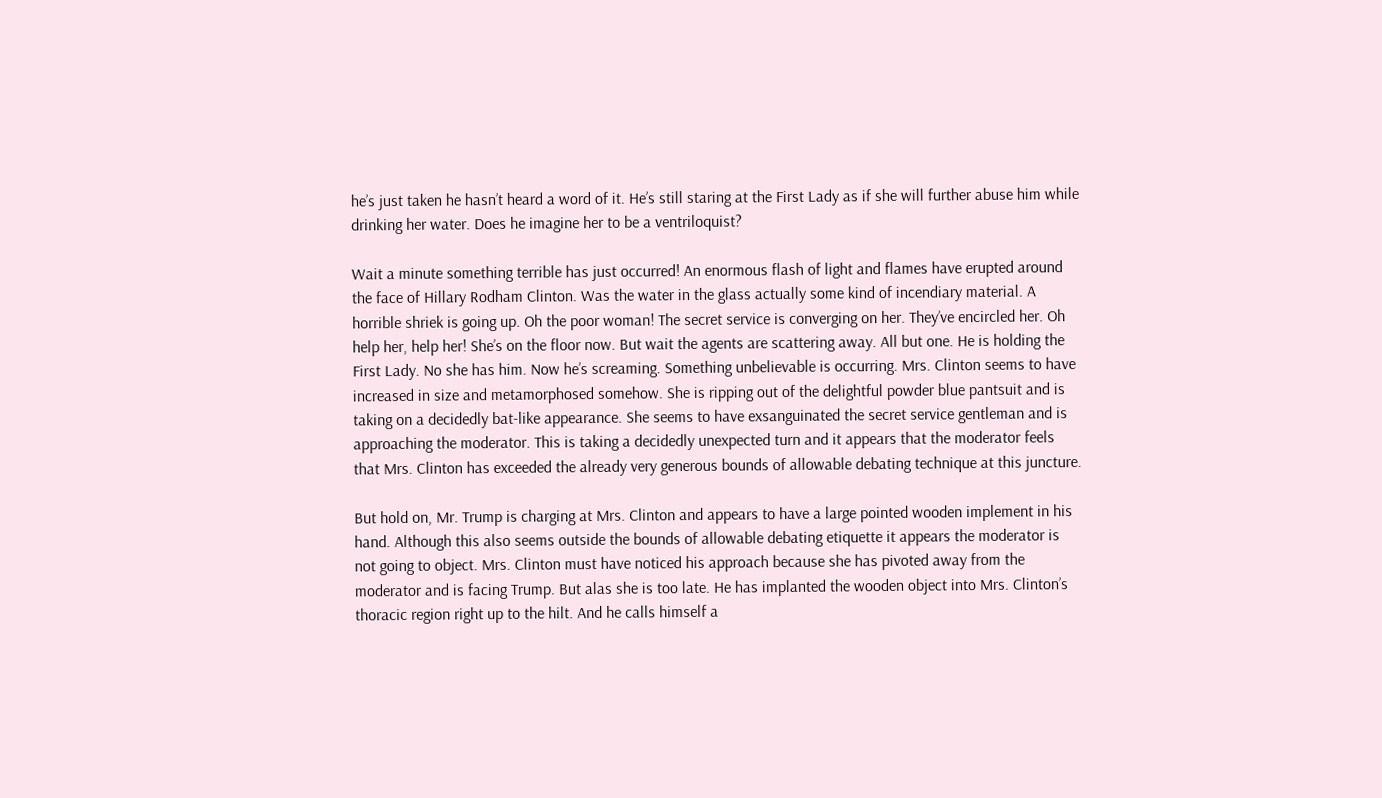he’s just taken he hasn’t heard a word of it. He’s still staring at the First Lady as if she will further abuse him while drinking her water. Does he imagine her to be a ventriloquist?

Wait a minute something terrible has just occurred! An enormous flash of light and flames have erupted around the face of Hillary Rodham Clinton. Was the water in the glass actually some kind of incendiary material. A horrible shriek is going up. Oh the poor woman! The secret service is converging on her. They’ve encircled her. Oh help her, help her! She’s on the floor now. But wait the agents are scattering away. All but one. He is holding the First Lady. No she has him. Now he’s screaming. Something unbelievable is occurring. Mrs. Clinton seems to have increased in size and metamorphosed somehow. She is ripping out of the delightful powder blue pantsuit and is taking on a decidedly bat-like appearance. She seems to have exsanguinated the secret service gentleman and is approaching the moderator. This is taking a decidedly unexpected turn and it appears that the moderator feels that Mrs. Clinton has exceeded the already very generous bounds of allowable debating technique at this juncture.

But hold on, Mr. Trump is charging at Mrs. Clinton and appears to have a large pointed wooden implement in his hand. Although this also seems outside the bounds of allowable debating etiquette it appears the moderator is not going to object. Mrs. Clinton must have noticed his approach because she has pivoted away from the moderator and is facing Trump. But alas she is too late. He has implanted the wooden object into Mrs. Clinton’s thoracic region right up to the hilt. And he calls himself a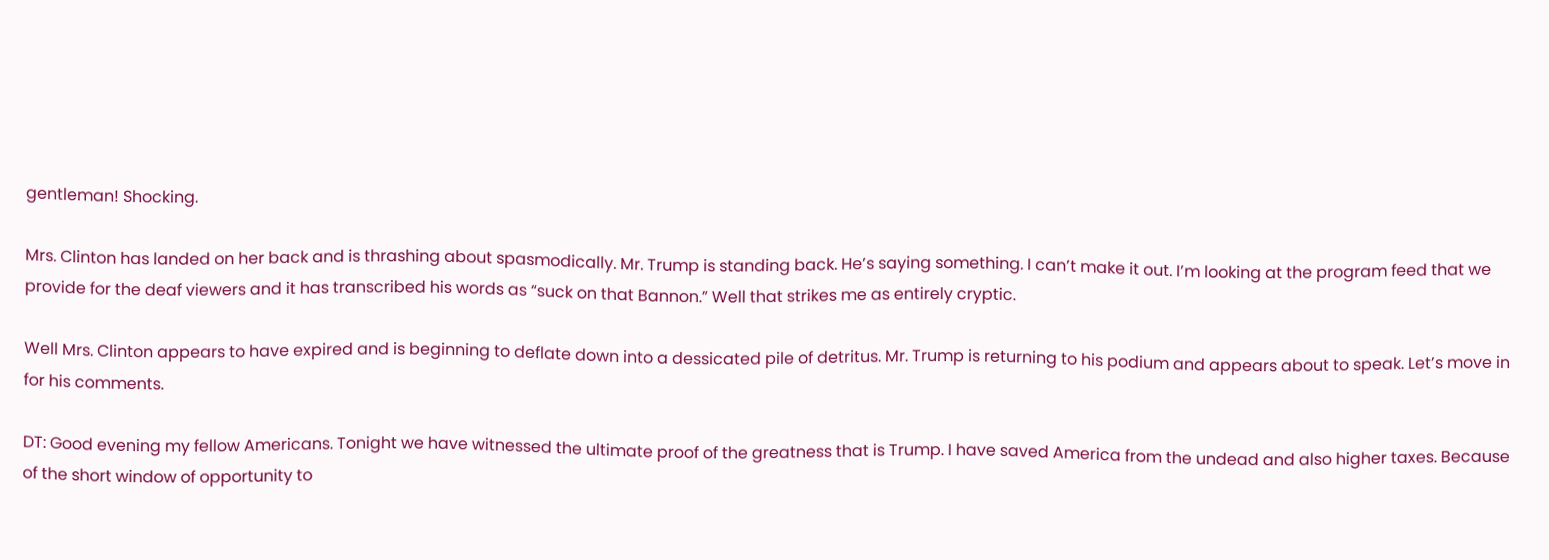gentleman! Shocking.

Mrs. Clinton has landed on her back and is thrashing about spasmodically. Mr. Trump is standing back. He’s saying something. I can’t make it out. I’m looking at the program feed that we provide for the deaf viewers and it has transcribed his words as “suck on that Bannon.” Well that strikes me as entirely cryptic.

Well Mrs. Clinton appears to have expired and is beginning to deflate down into a dessicated pile of detritus. Mr. Trump is returning to his podium and appears about to speak. Let’s move in for his comments.

DT: Good evening my fellow Americans. Tonight we have witnessed the ultimate proof of the greatness that is Trump. I have saved America from the undead and also higher taxes. Because of the short window of opportunity to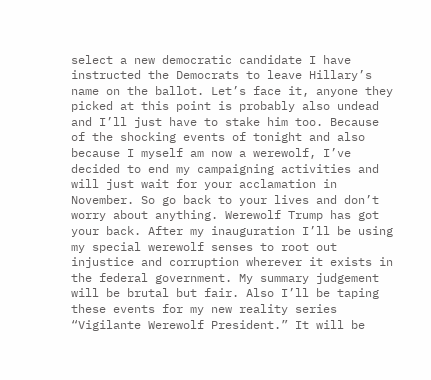select a new democratic candidate I have instructed the Democrats to leave Hillary’s name on the ballot. Let’s face it, anyone they picked at this point is probably also undead and I’ll just have to stake him too. Because of the shocking events of tonight and also because I myself am now a werewolf, I’ve decided to end my campaigning activities and will just wait for your acclamation in November. So go back to your lives and don’t worry about anything. Werewolf Trump has got your back. After my inauguration I’ll be using my special werewolf senses to root out injustice and corruption wherever it exists in the federal government. My summary judgement will be brutal but fair. Also I’ll be taping these events for my new reality series “Vigilante Werewolf President.” It will be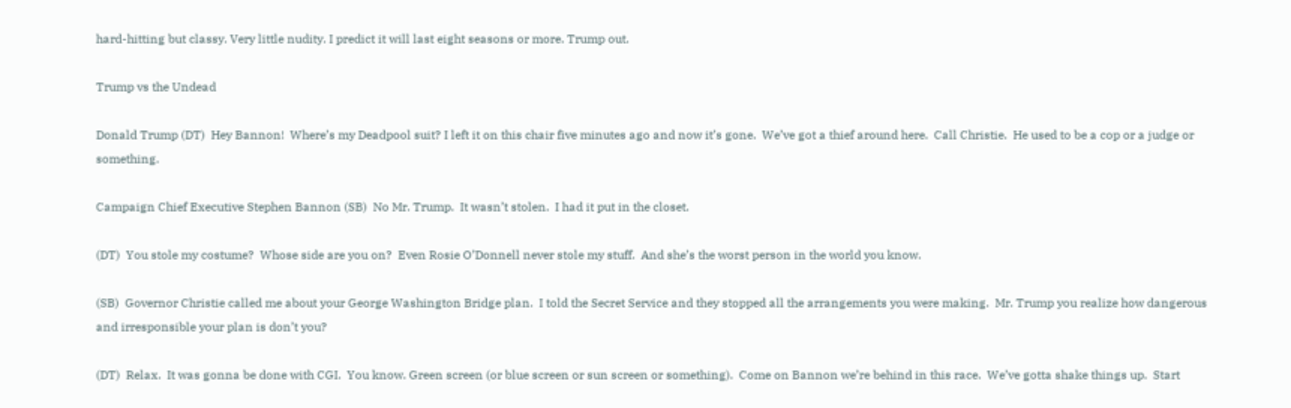hard-hitting but classy. Very little nudity. I predict it will last eight seasons or more. Trump out.

Trump vs the Undead

Donald Trump (DT)  Hey Bannon!  Where’s my Deadpool suit? I left it on this chair five minutes ago and now it’s gone.  We’ve got a thief around here.  Call Christie.  He used to be a cop or a judge or something.

Campaign Chief Executive Stephen Bannon (SB)  No Mr. Trump.  It wasn’t stolen.  I had it put in the closet.

(DT)  You stole my costume?  Whose side are you on?  Even Rosie O’Donnell never stole my stuff.  And she’s the worst person in the world you know.

(SB)  Governor Christie called me about your George Washington Bridge plan.  I told the Secret Service and they stopped all the arrangements you were making.  Mr. Trump you realize how dangerous and irresponsible your plan is don’t you?

(DT)  Relax.  It was gonna be done with CGI.  You know. Green screen (or blue screen or sun screen or something).  Come on Bannon we’re behind in this race.  We’ve gotta shake things up.  Start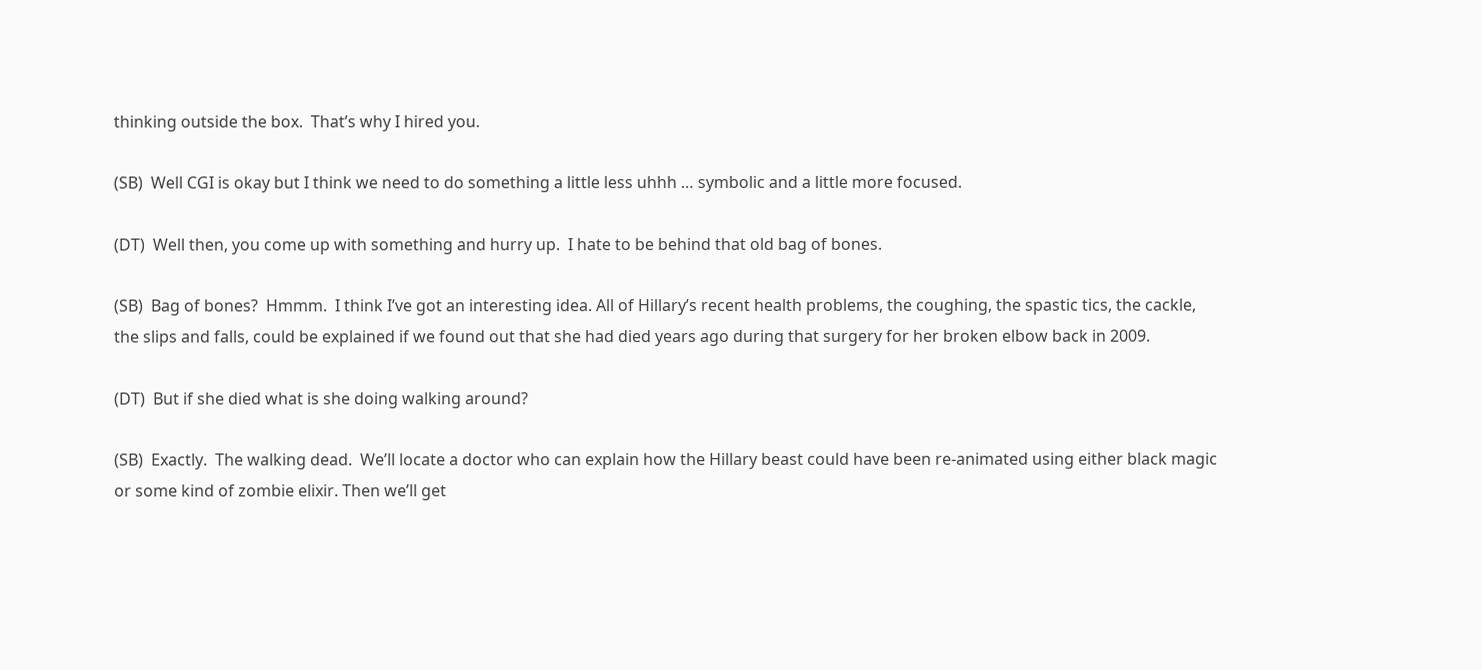thinking outside the box.  That’s why I hired you.

(SB)  Well CGI is okay but I think we need to do something a little less uhhh … symbolic and a little more focused.

(DT)  Well then, you come up with something and hurry up.  I hate to be behind that old bag of bones.

(SB)  Bag of bones?  Hmmm.  I think I’ve got an interesting idea. All of Hillary’s recent health problems, the coughing, the spastic tics, the cackle, the slips and falls, could be explained if we found out that she had died years ago during that surgery for her broken elbow back in 2009.

(DT)  But if she died what is she doing walking around?

(SB)  Exactly.  The walking dead.  We’ll locate a doctor who can explain how the Hillary beast could have been re-animated using either black magic or some kind of zombie elixir. Then we’ll get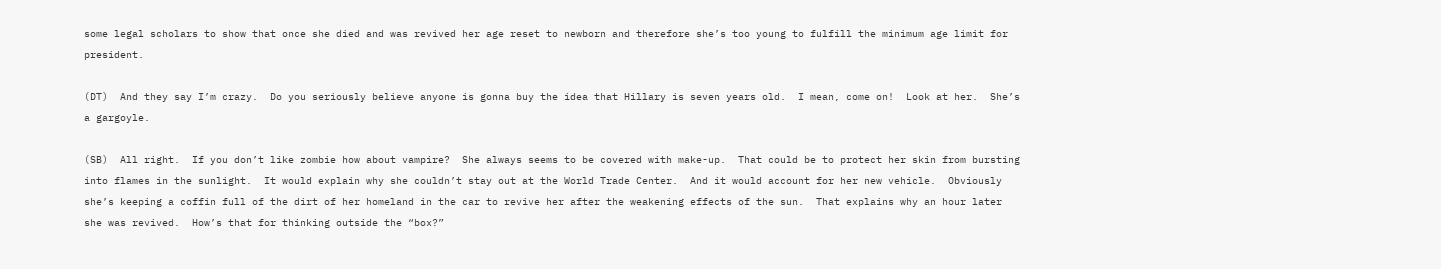some legal scholars to show that once she died and was revived her age reset to newborn and therefore she’s too young to fulfill the minimum age limit for president.

(DT)  And they say I’m crazy.  Do you seriously believe anyone is gonna buy the idea that Hillary is seven years old.  I mean, come on!  Look at her.  She’s a gargoyle.

(SB)  All right.  If you don’t like zombie how about vampire?  She always seems to be covered with make-up.  That could be to protect her skin from bursting into flames in the sunlight.  It would explain why she couldn’t stay out at the World Trade Center.  And it would account for her new vehicle.  Obviously she’s keeping a coffin full of the dirt of her homeland in the car to revive her after the weakening effects of the sun.  That explains why an hour later she was revived.  How’s that for thinking outside the “box?”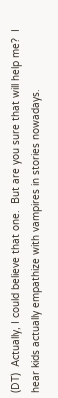(DT)  Actually, I could believe that one.  But are you sure that will help me?  I hear kids actually empathize with vampires in stories nowadays.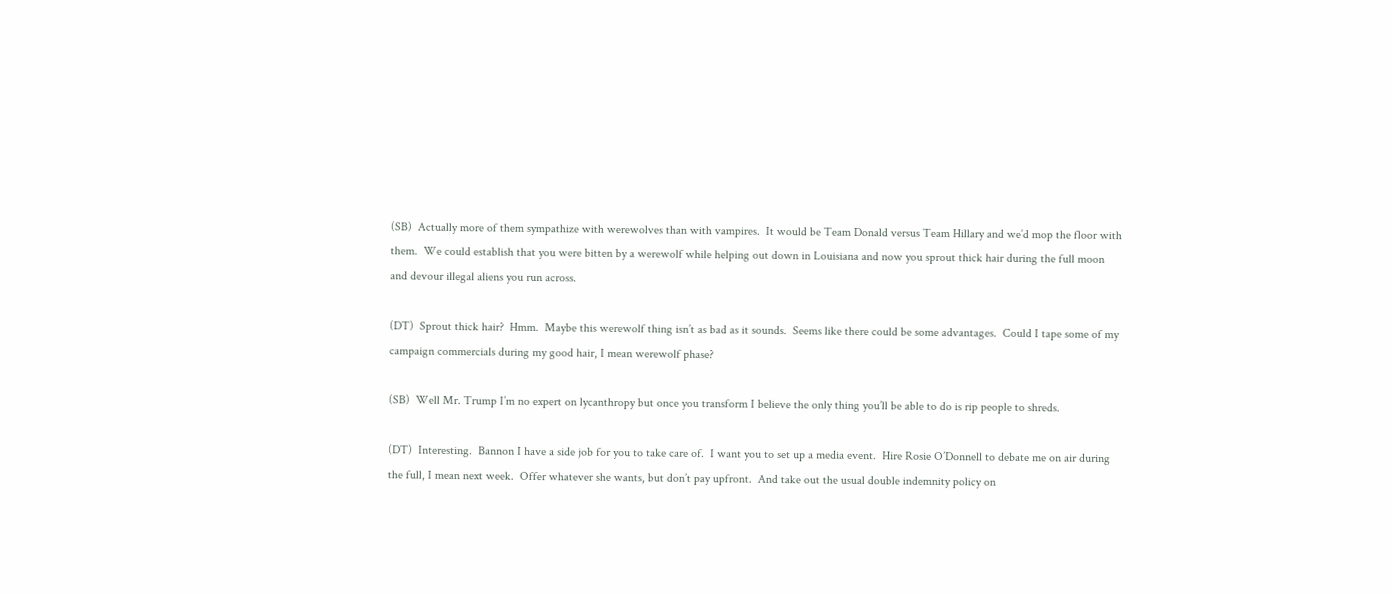(SB)  Actually more of them sympathize with werewolves than with vampires.  It would be Team Donald versus Team Hillary and we’d mop the floor with them.  We could establish that you were bitten by a werewolf while helping out down in Louisiana and now you sprout thick hair during the full moon and devour illegal aliens you run across.

(DT)  Sprout thick hair?  Hmm.  Maybe this werewolf thing isn’t as bad as it sounds.  Seems like there could be some advantages.  Could I tape some of my campaign commercials during my good hair, I mean werewolf phase?

(SB)  Well Mr. Trump I’m no expert on lycanthropy but once you transform I believe the only thing you’ll be able to do is rip people to shreds.

(DT)  Interesting.  Bannon I have a side job for you to take care of.  I want you to set up a media event.  Hire Rosie O’Donnell to debate me on air during the full, I mean next week.  Offer whatever she wants, but don’t pay upfront.  And take out the usual double indemnity policy on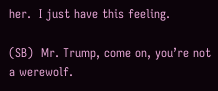her.  I just have this feeling.

(SB)  Mr. Trump, come on, you’re not a werewolf.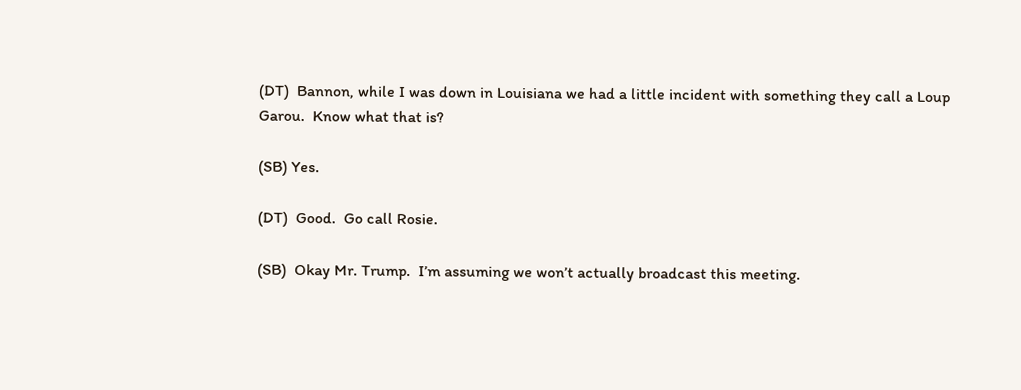(DT)  Bannon, while I was down in Louisiana we had a little incident with something they call a Loup Garou.  Know what that is?

(SB) Yes.

(DT)  Good.  Go call Rosie.

(SB)  Okay Mr. Trump.  I’m assuming we won’t actually broadcast this meeting.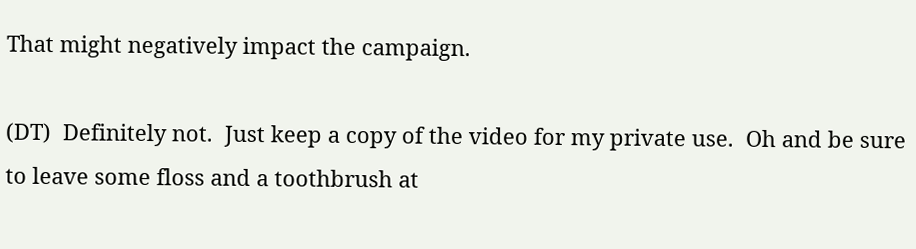That might negatively impact the campaign.

(DT)  Definitely not.  Just keep a copy of the video for my private use.  Oh and be sure to leave some floss and a toothbrush at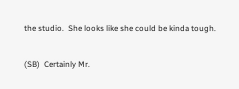the studio.  She looks like she could be kinda tough.

(SB)  Certainly Mr.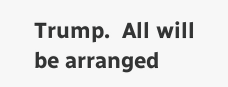Trump.  All will be arranged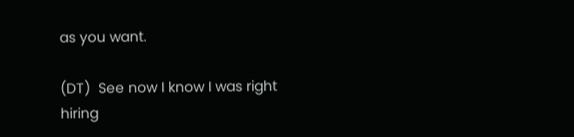as you want.

(DT)  See now I know I was right hiring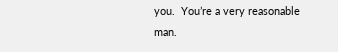you.  You’re a very reasonable man.